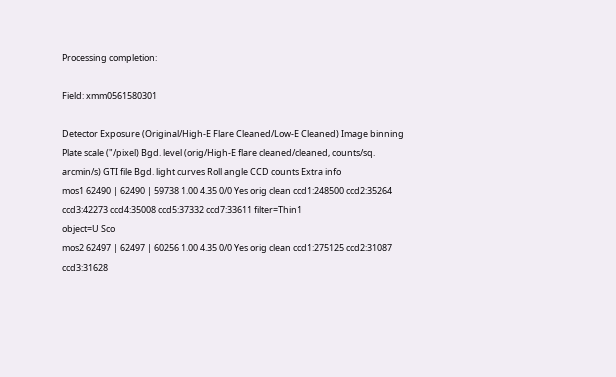Processing completion:

Field: xmm0561580301

Detector Exposure (Original/High-E Flare Cleaned/Low-E Cleaned) Image binning Plate scale ("/pixel) Bgd. level (orig/High-E flare cleaned/cleaned, counts/sq. arcmin/s) GTI file Bgd. light curves Roll angle CCD counts Extra info
mos1 62490 | 62490 | 59738 1.00 4.35 0/0 Yes orig clean ccd1:248500 ccd2:35264 ccd3:42273 ccd4:35008 ccd5:37332 ccd7:33611 filter=Thin1
object=U Sco
mos2 62497 | 62497 | 60256 1.00 4.35 0/0 Yes orig clean ccd1:275125 ccd2:31087 ccd3:31628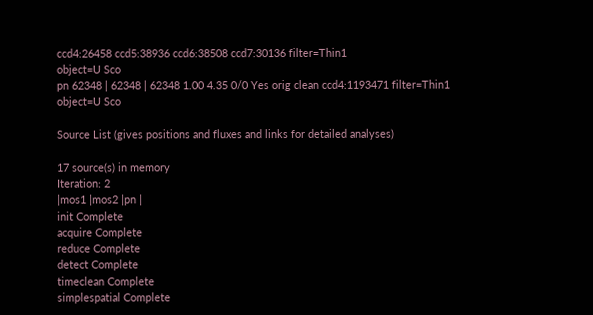ccd4:26458 ccd5:38936 ccd6:38508 ccd7:30136 filter=Thin1
object=U Sco
pn 62348 | 62348 | 62348 1.00 4.35 0/0 Yes orig clean ccd4:1193471 filter=Thin1
object=U Sco

Source List (gives positions and fluxes and links for detailed analyses)

17 source(s) in memory
Iteration: 2
|mos1 |mos2 |pn |
init Complete
acquire Complete
reduce Complete
detect Complete
timeclean Complete
simplespatial Complete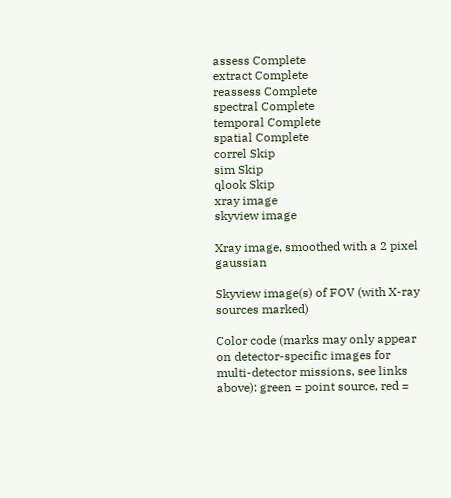assess Complete
extract Complete
reassess Complete
spectral Complete
temporal Complete
spatial Complete
correl Skip
sim Skip
qlook Skip
xray image
skyview image

Xray image, smoothed with a 2 pixel gaussian

Skyview image(s) of FOV (with X-ray sources marked)

Color code (marks may only appear on detector-specific images for multi-detector missions, see links above): green = point source, red =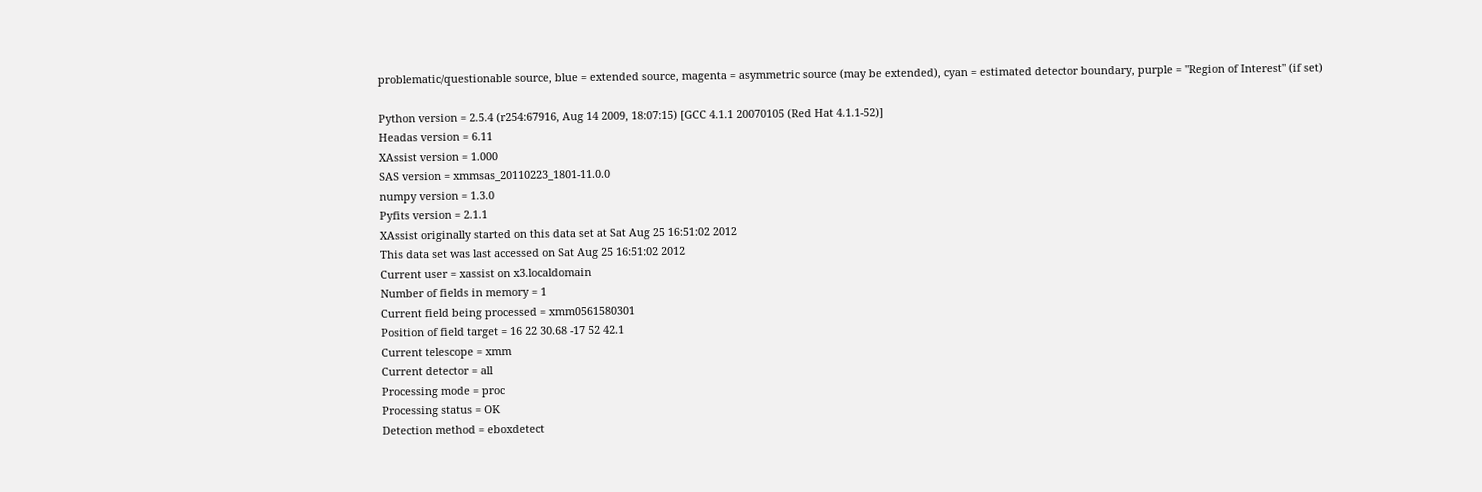problematic/questionable source, blue = extended source, magenta = asymmetric source (may be extended), cyan = estimated detector boundary, purple = "Region of Interest" (if set)

Python version = 2.5.4 (r254:67916, Aug 14 2009, 18:07:15) [GCC 4.1.1 20070105 (Red Hat 4.1.1-52)]
Headas version = 6.11
XAssist version = 1.000
SAS version = xmmsas_20110223_1801-11.0.0
numpy version = 1.3.0
Pyfits version = 2.1.1
XAssist originally started on this data set at Sat Aug 25 16:51:02 2012
This data set was last accessed on Sat Aug 25 16:51:02 2012
Current user = xassist on x3.localdomain
Number of fields in memory = 1
Current field being processed = xmm0561580301
Position of field target = 16 22 30.68 -17 52 42.1
Current telescope = xmm
Current detector = all
Processing mode = proc
Processing status = OK
Detection method = eboxdetect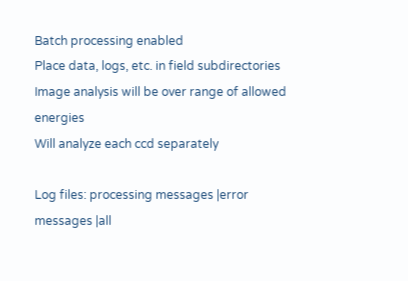Batch processing enabled
Place data, logs, etc. in field subdirectories
Image analysis will be over range of allowed energies
Will analyze each ccd separately

Log files: processing messages |error messages |all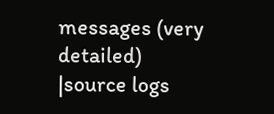messages (very detailed) |source logs